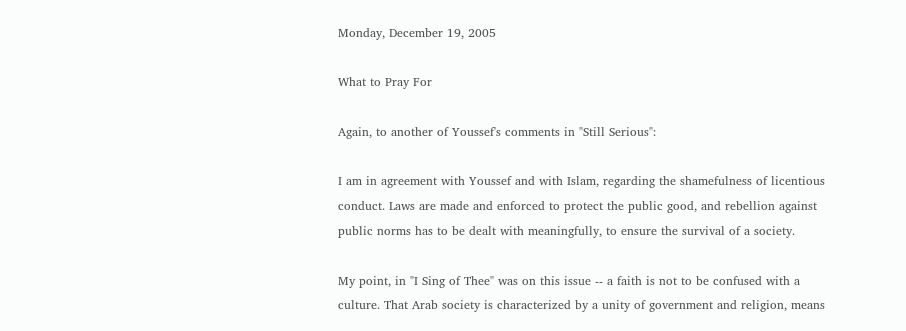Monday, December 19, 2005

What to Pray For

Again, to another of Youssef's comments in "Still Serious":

I am in agreement with Youssef and with Islam, regarding the shamefulness of licentious conduct. Laws are made and enforced to protect the public good, and rebellion against public norms has to be dealt with meaningfully, to ensure the survival of a society.

My point, in "I Sing of Thee" was on this issue -- a faith is not to be confused with a culture. That Arab society is characterized by a unity of government and religion, means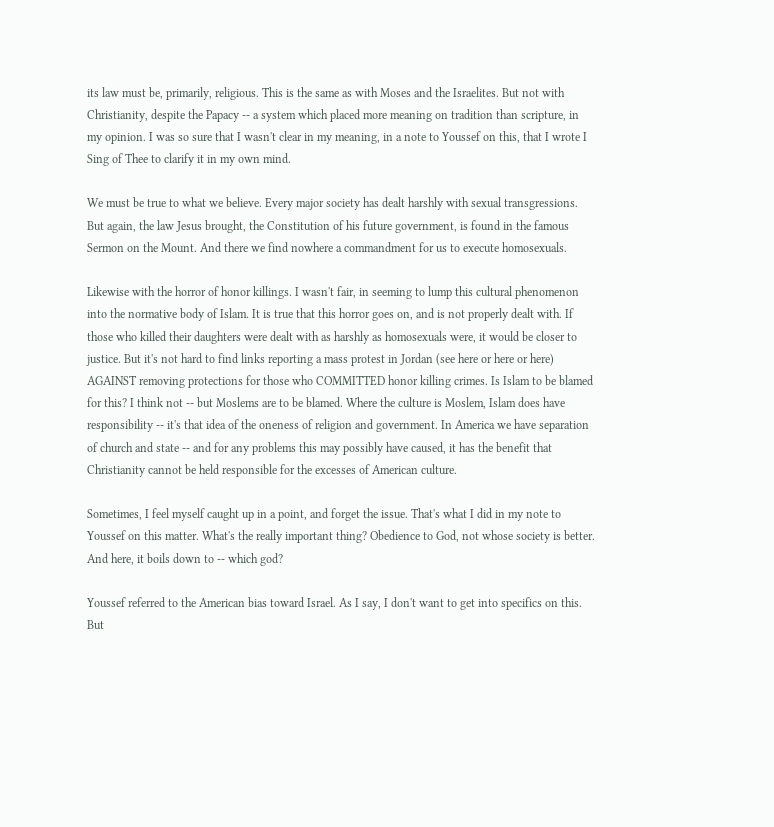its law must be, primarily, religious. This is the same as with Moses and the Israelites. But not with Christianity, despite the Papacy -- a system which placed more meaning on tradition than scripture, in my opinion. I was so sure that I wasn't clear in my meaning, in a note to Youssef on this, that I wrote I Sing of Thee to clarify it in my own mind.

We must be true to what we believe. Every major society has dealt harshly with sexual transgressions. But again, the law Jesus brought, the Constitution of his future government, is found in the famous Sermon on the Mount. And there we find nowhere a commandment for us to execute homosexuals.

Likewise with the horror of honor killings. I wasn't fair, in seeming to lump this cultural phenomenon into the normative body of Islam. It is true that this horror goes on, and is not properly dealt with. If those who killed their daughters were dealt with as harshly as homosexuals were, it would be closer to justice. But it's not hard to find links reporting a mass protest in Jordan (see here or here or here) AGAINST removing protections for those who COMMITTED honor killing crimes. Is Islam to be blamed for this? I think not -- but Moslems are to be blamed. Where the culture is Moslem, Islam does have responsibility -- it's that idea of the oneness of religion and government. In America we have separation of church and state -- and for any problems this may possibly have caused, it has the benefit that Christianity cannot be held responsible for the excesses of American culture.

Sometimes, I feel myself caught up in a point, and forget the issue. That's what I did in my note to Youssef on this matter. What's the really important thing? Obedience to God, not whose society is better. And here, it boils down to -- which god?

Youssef referred to the American bias toward Israel. As I say, I don't want to get into specifics on this. But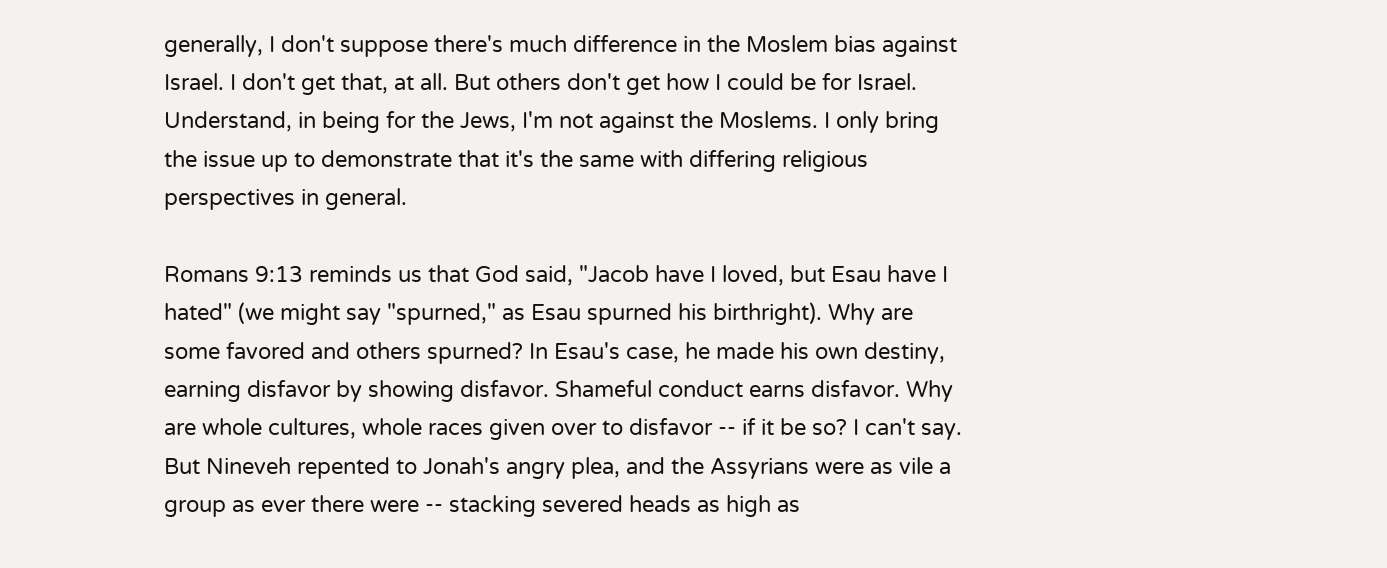generally, I don't suppose there's much difference in the Moslem bias against Israel. I don't get that, at all. But others don't get how I could be for Israel. Understand, in being for the Jews, I'm not against the Moslems. I only bring the issue up to demonstrate that it's the same with differing religious perspectives in general.

Romans 9:13 reminds us that God said, "Jacob have I loved, but Esau have I hated" (we might say "spurned," as Esau spurned his birthright). Why are some favored and others spurned? In Esau's case, he made his own destiny, earning disfavor by showing disfavor. Shameful conduct earns disfavor. Why are whole cultures, whole races given over to disfavor -- if it be so? I can't say. But Nineveh repented to Jonah's angry plea, and the Assyrians were as vile a group as ever there were -- stacking severed heads as high as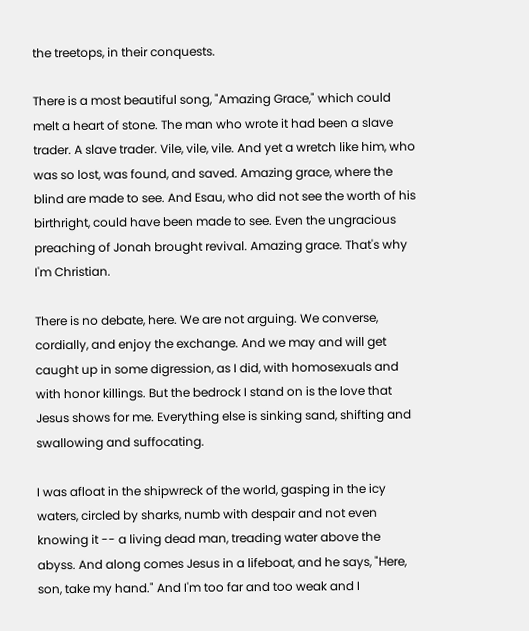the treetops, in their conquests.

There is a most beautiful song, "Amazing Grace," which could melt a heart of stone. The man who wrote it had been a slave trader. A slave trader. Vile, vile, vile. And yet a wretch like him, who was so lost, was found, and saved. Amazing grace, where the blind are made to see. And Esau, who did not see the worth of his birthright, could have been made to see. Even the ungracious preaching of Jonah brought revival. Amazing grace. That's why I'm Christian.

There is no debate, here. We are not arguing. We converse, cordially, and enjoy the exchange. And we may and will get caught up in some digression, as I did, with homosexuals and with honor killings. But the bedrock I stand on is the love that Jesus shows for me. Everything else is sinking sand, shifting and swallowing and suffocating.

I was afloat in the shipwreck of the world, gasping in the icy waters, circled by sharks, numb with despair and not even knowing it -- a living dead man, treading water above the abyss. And along comes Jesus in a lifeboat, and he says, "Here, son, take my hand." And I'm too far and too weak and I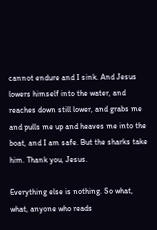cannot endure and I sink. And Jesus lowers himself into the water, and reaches down still lower, and grabs me and pulls me up and heaves me into the boat, and I am safe. But the sharks take him. Thank you, Jesus.

Everything else is nothing. So what, what, anyone who reads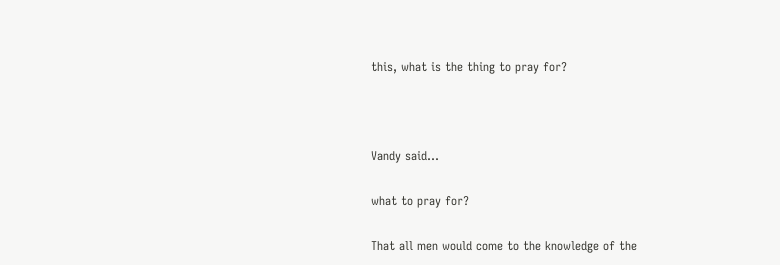this, what is the thing to pray for?



Vandy said...

what to pray for?

That all men would come to the knowledge of the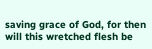saving grace of God, for then will this wretched flesh be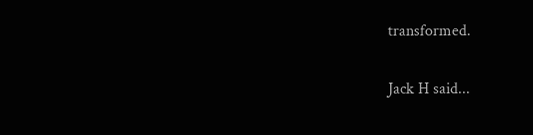transformed.

Jack H said...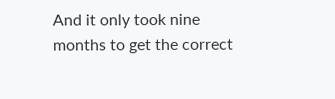And it only took nine months to get the correct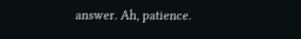answer. Ah, patience.